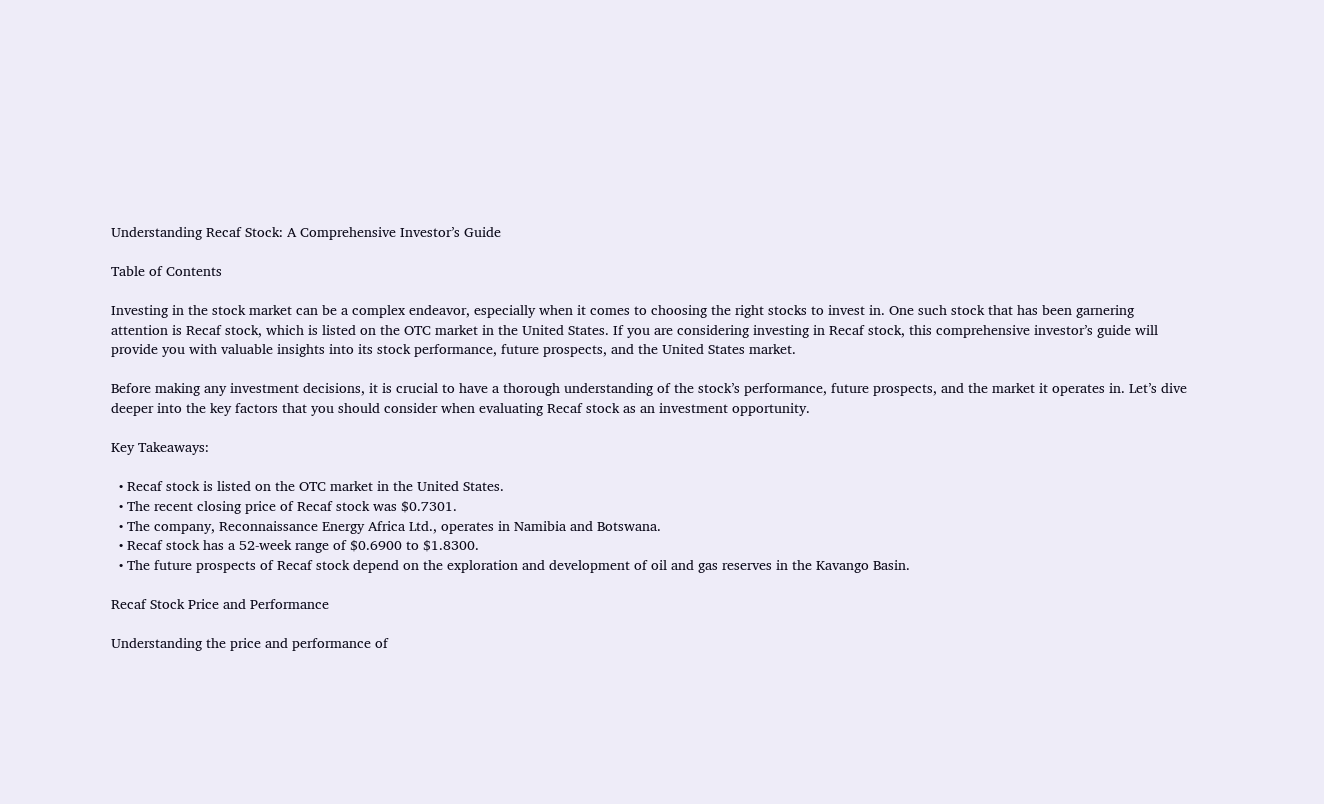Understanding Recaf Stock: A Comprehensive Investor’s Guide

Table of Contents

Investing in the stock market can be a complex endeavor, especially when it comes to choosing the right stocks to invest in. One such stock that has been garnering attention is Recaf stock, which is listed on the OTC market in the United States. If you are considering investing in Recaf stock, this comprehensive investor’s guide will provide you with valuable insights into its stock performance, future prospects, and the United States market.

Before making any investment decisions, it is crucial to have a thorough understanding of the stock’s performance, future prospects, and the market it operates in. Let’s dive deeper into the key factors that you should consider when evaluating Recaf stock as an investment opportunity.

Key Takeaways:

  • Recaf stock is listed on the OTC market in the United States.
  • The recent closing price of Recaf stock was $0.7301.
  • The company, Reconnaissance Energy Africa Ltd., operates in Namibia and Botswana.
  • Recaf stock has a 52-week range of $0.6900 to $1.8300.
  • The future prospects of Recaf stock depend on the exploration and development of oil and gas reserves in the Kavango Basin.

Recaf Stock Price and Performance

Understanding the price and performance of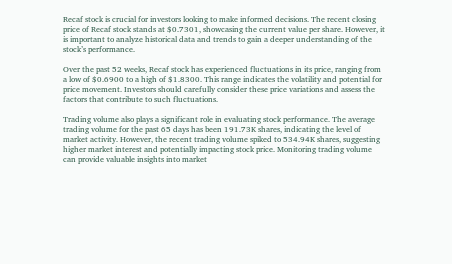Recaf stock is crucial for investors looking to make informed decisions. The recent closing price of Recaf stock stands at $0.7301, showcasing the current value per share. However, it is important to analyze historical data and trends to gain a deeper understanding of the stock’s performance.

Over the past 52 weeks, Recaf stock has experienced fluctuations in its price, ranging from a low of $0.6900 to a high of $1.8300. This range indicates the volatility and potential for price movement. Investors should carefully consider these price variations and assess the factors that contribute to such fluctuations.

Trading volume also plays a significant role in evaluating stock performance. The average trading volume for the past 65 days has been 191.73K shares, indicating the level of market activity. However, the recent trading volume spiked to 534.94K shares, suggesting higher market interest and potentially impacting stock price. Monitoring trading volume can provide valuable insights into market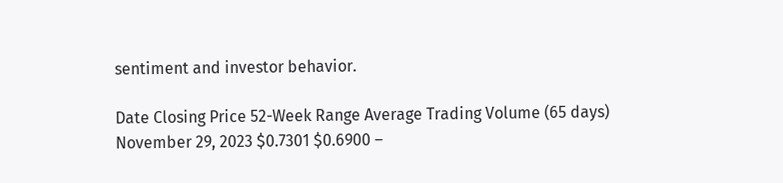sentiment and investor behavior.

Date Closing Price 52-Week Range Average Trading Volume (65 days)
November 29, 2023 $0.7301 $0.6900 –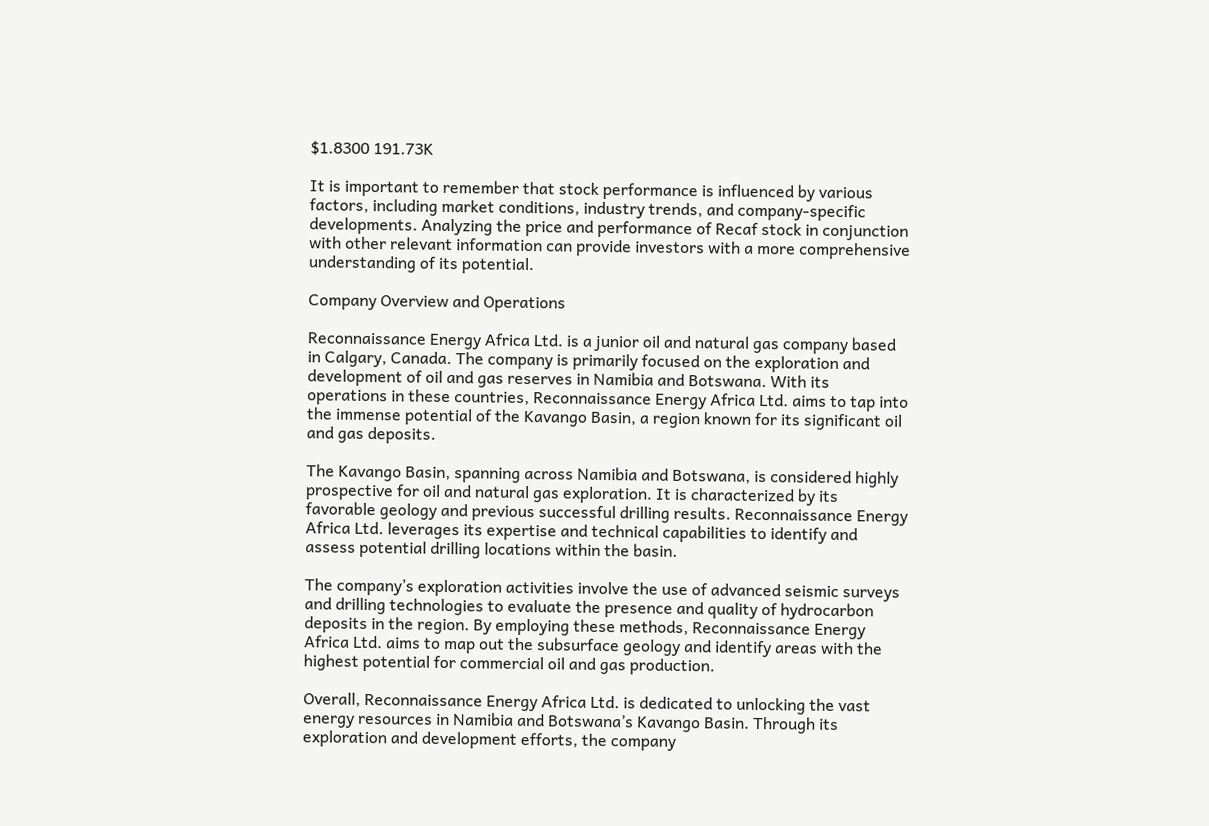$1.8300 191.73K

It is important to remember that stock performance is influenced by various factors, including market conditions, industry trends, and company-specific developments. Analyzing the price and performance of Recaf stock in conjunction with other relevant information can provide investors with a more comprehensive understanding of its potential.

Company Overview and Operations

Reconnaissance Energy Africa Ltd. is a junior oil and natural gas company based in Calgary, Canada. The company is primarily focused on the exploration and development of oil and gas reserves in Namibia and Botswana. With its operations in these countries, Reconnaissance Energy Africa Ltd. aims to tap into the immense potential of the Kavango Basin, a region known for its significant oil and gas deposits.

The Kavango Basin, spanning across Namibia and Botswana, is considered highly prospective for oil and natural gas exploration. It is characterized by its favorable geology and previous successful drilling results. Reconnaissance Energy Africa Ltd. leverages its expertise and technical capabilities to identify and assess potential drilling locations within the basin.

The company’s exploration activities involve the use of advanced seismic surveys and drilling technologies to evaluate the presence and quality of hydrocarbon deposits in the region. By employing these methods, Reconnaissance Energy Africa Ltd. aims to map out the subsurface geology and identify areas with the highest potential for commercial oil and gas production.

Overall, Reconnaissance Energy Africa Ltd. is dedicated to unlocking the vast energy resources in Namibia and Botswana’s Kavango Basin. Through its exploration and development efforts, the company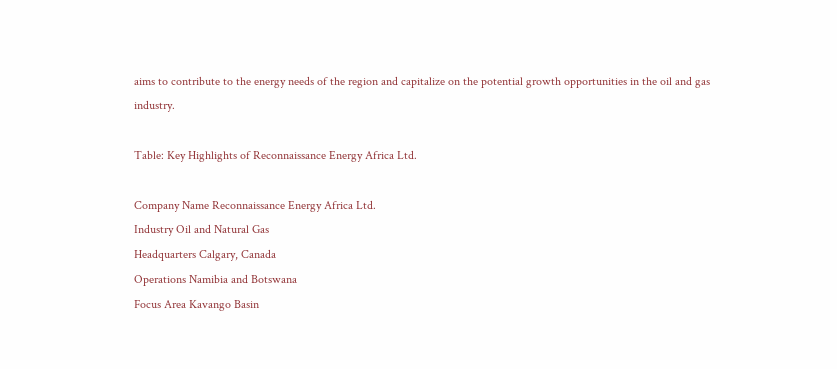aims to contribute to the energy needs of the region and capitalize on the potential growth opportunities in the oil and gas industry.

Table: Key Highlights of Reconnaissance Energy Africa Ltd.

Company Name Reconnaissance Energy Africa Ltd.
Industry Oil and Natural Gas
Headquarters Calgary, Canada
Operations Namibia and Botswana
Focus Area Kavango Basin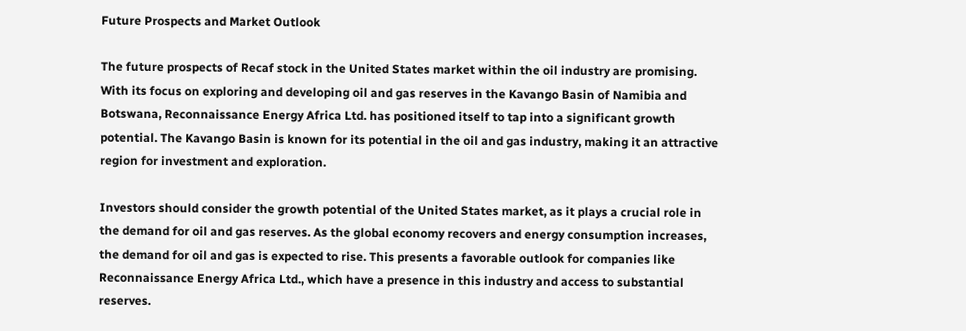Future Prospects and Market Outlook

The future prospects of Recaf stock in the United States market within the oil industry are promising. With its focus on exploring and developing oil and gas reserves in the Kavango Basin of Namibia and Botswana, Reconnaissance Energy Africa Ltd. has positioned itself to tap into a significant growth potential. The Kavango Basin is known for its potential in the oil and gas industry, making it an attractive region for investment and exploration.

Investors should consider the growth potential of the United States market, as it plays a crucial role in the demand for oil and gas reserves. As the global economy recovers and energy consumption increases, the demand for oil and gas is expected to rise. This presents a favorable outlook for companies like Reconnaissance Energy Africa Ltd., which have a presence in this industry and access to substantial reserves.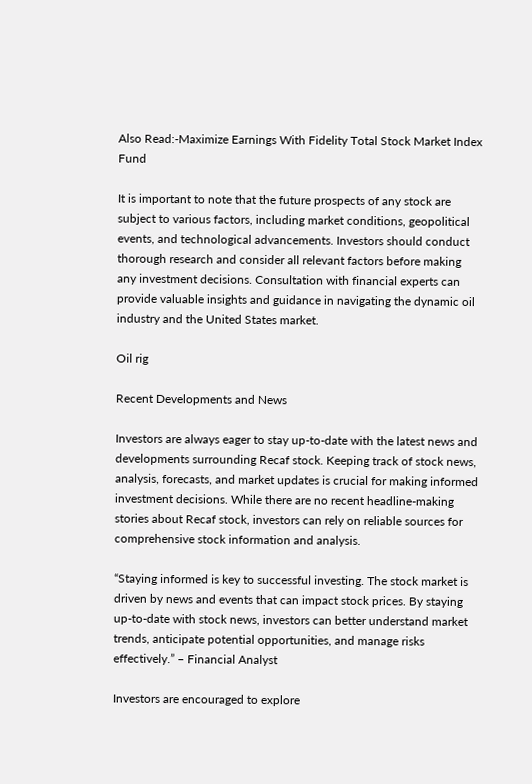Also Read:-Maximize Earnings With Fidelity Total Stock Market Index Fund

It is important to note that the future prospects of any stock are subject to various factors, including market conditions, geopolitical events, and technological advancements. Investors should conduct thorough research and consider all relevant factors before making any investment decisions. Consultation with financial experts can provide valuable insights and guidance in navigating the dynamic oil industry and the United States market.

Oil rig

Recent Developments and News

Investors are always eager to stay up-to-date with the latest news and developments surrounding Recaf stock. Keeping track of stock news, analysis, forecasts, and market updates is crucial for making informed investment decisions. While there are no recent headline-making stories about Recaf stock, investors can rely on reliable sources for comprehensive stock information and analysis.

“Staying informed is key to successful investing. The stock market is driven by news and events that can impact stock prices. By staying up-to-date with stock news, investors can better understand market trends, anticipate potential opportunities, and manage risks effectively.” – Financial Analyst

Investors are encouraged to explore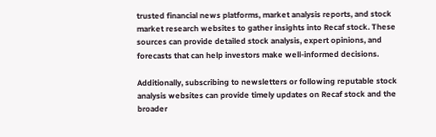trusted financial news platforms, market analysis reports, and stock market research websites to gather insights into Recaf stock. These sources can provide detailed stock analysis, expert opinions, and forecasts that can help investors make well-informed decisions.

Additionally, subscribing to newsletters or following reputable stock analysis websites can provide timely updates on Recaf stock and the broader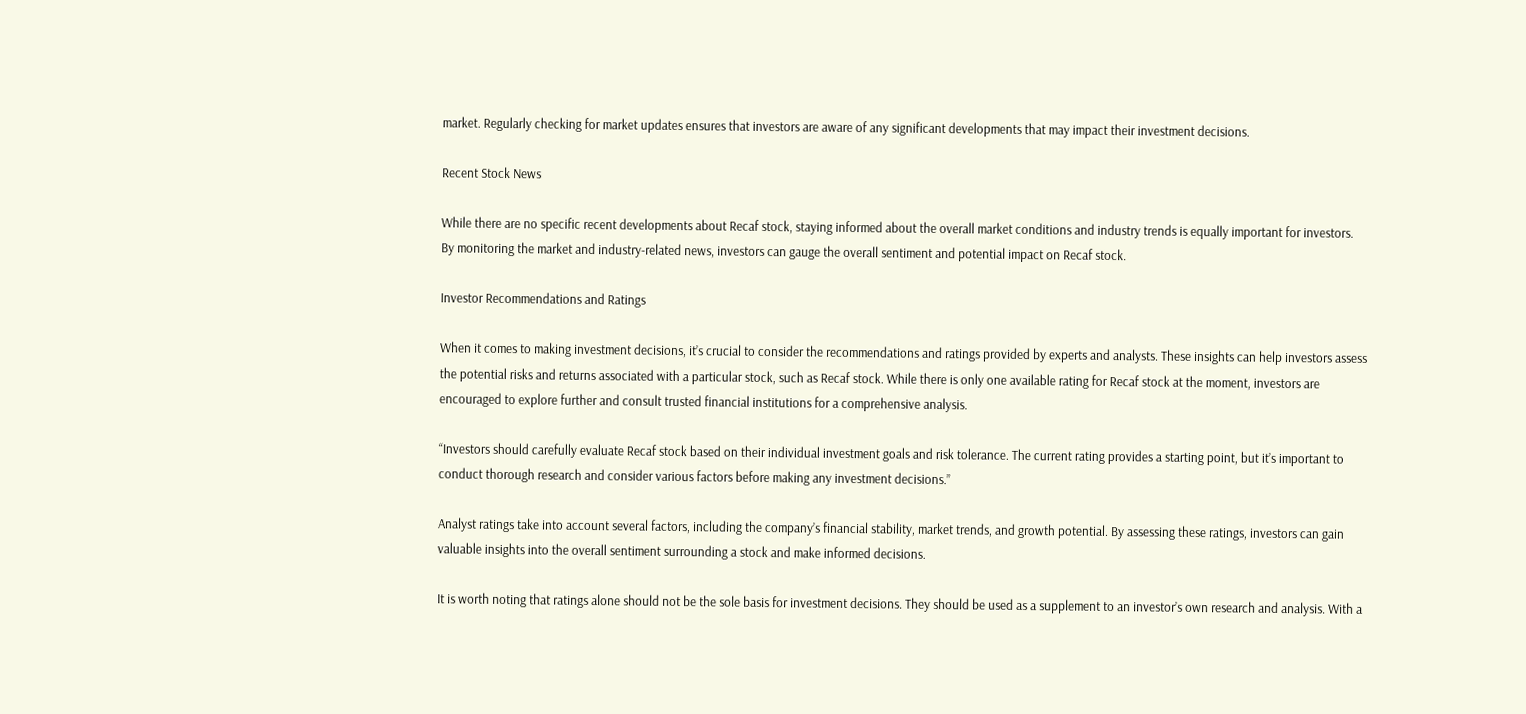market. Regularly checking for market updates ensures that investors are aware of any significant developments that may impact their investment decisions.

Recent Stock News

While there are no specific recent developments about Recaf stock, staying informed about the overall market conditions and industry trends is equally important for investors. By monitoring the market and industry-related news, investors can gauge the overall sentiment and potential impact on Recaf stock.

Investor Recommendations and Ratings

When it comes to making investment decisions, it’s crucial to consider the recommendations and ratings provided by experts and analysts. These insights can help investors assess the potential risks and returns associated with a particular stock, such as Recaf stock. While there is only one available rating for Recaf stock at the moment, investors are encouraged to explore further and consult trusted financial institutions for a comprehensive analysis.

“Investors should carefully evaluate Recaf stock based on their individual investment goals and risk tolerance. The current rating provides a starting point, but it’s important to conduct thorough research and consider various factors before making any investment decisions.”

Analyst ratings take into account several factors, including the company’s financial stability, market trends, and growth potential. By assessing these ratings, investors can gain valuable insights into the overall sentiment surrounding a stock and make informed decisions.

It is worth noting that ratings alone should not be the sole basis for investment decisions. They should be used as a supplement to an investor’s own research and analysis. With a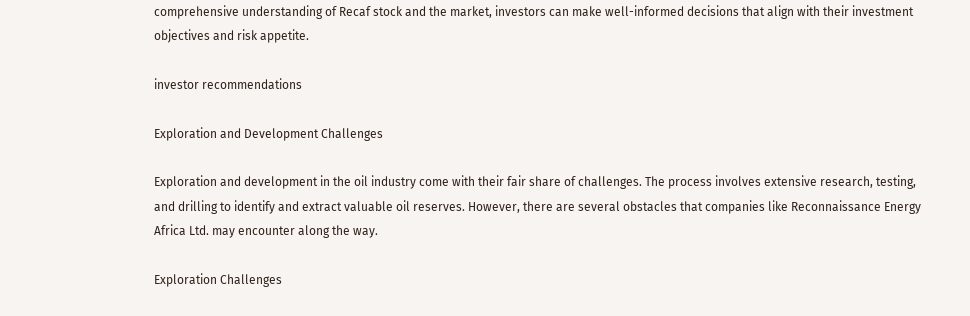comprehensive understanding of Recaf stock and the market, investors can make well-informed decisions that align with their investment objectives and risk appetite.

investor recommendations

Exploration and Development Challenges

Exploration and development in the oil industry come with their fair share of challenges. The process involves extensive research, testing, and drilling to identify and extract valuable oil reserves. However, there are several obstacles that companies like Reconnaissance Energy Africa Ltd. may encounter along the way.

Exploration Challenges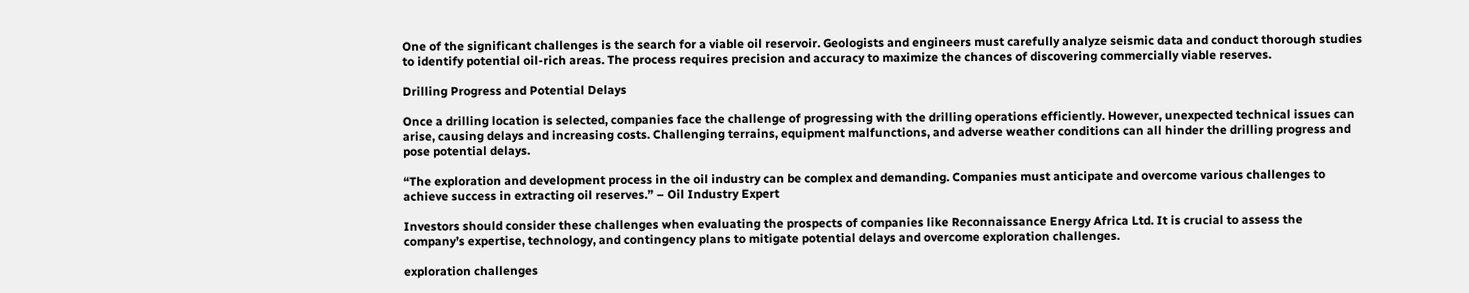One of the significant challenges is the search for a viable oil reservoir. Geologists and engineers must carefully analyze seismic data and conduct thorough studies to identify potential oil-rich areas. The process requires precision and accuracy to maximize the chances of discovering commercially viable reserves.

Drilling Progress and Potential Delays

Once a drilling location is selected, companies face the challenge of progressing with the drilling operations efficiently. However, unexpected technical issues can arise, causing delays and increasing costs. Challenging terrains, equipment malfunctions, and adverse weather conditions can all hinder the drilling progress and pose potential delays.

“The exploration and development process in the oil industry can be complex and demanding. Companies must anticipate and overcome various challenges to achieve success in extracting oil reserves.” – Oil Industry Expert

Investors should consider these challenges when evaluating the prospects of companies like Reconnaissance Energy Africa Ltd. It is crucial to assess the company’s expertise, technology, and contingency plans to mitigate potential delays and overcome exploration challenges.

exploration challenges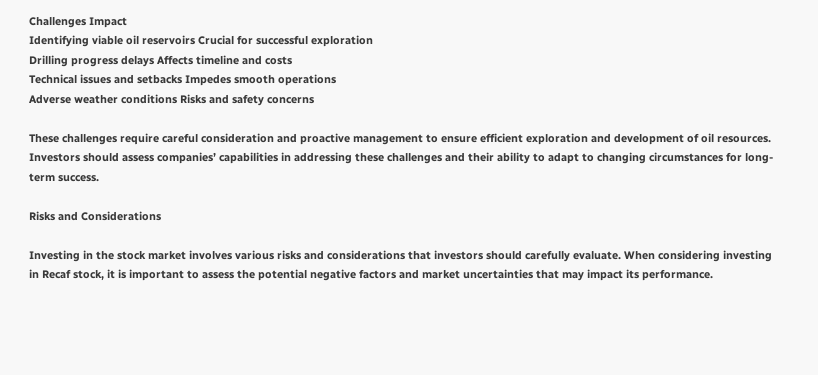Challenges Impact
Identifying viable oil reservoirs Crucial for successful exploration
Drilling progress delays Affects timeline and costs
Technical issues and setbacks Impedes smooth operations
Adverse weather conditions Risks and safety concerns

These challenges require careful consideration and proactive management to ensure efficient exploration and development of oil resources. Investors should assess companies’ capabilities in addressing these challenges and their ability to adapt to changing circumstances for long-term success.

Risks and Considerations

Investing in the stock market involves various risks and considerations that investors should carefully evaluate. When considering investing in Recaf stock, it is important to assess the potential negative factors and market uncertainties that may impact its performance.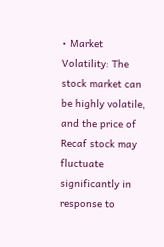• Market Volatility: The stock market can be highly volatile, and the price of Recaf stock may fluctuate significantly in response to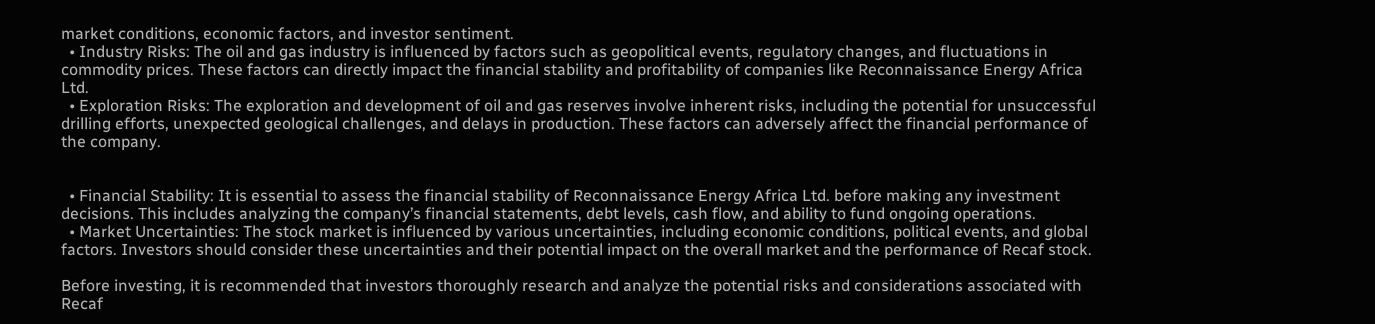market conditions, economic factors, and investor sentiment.
  • Industry Risks: The oil and gas industry is influenced by factors such as geopolitical events, regulatory changes, and fluctuations in commodity prices. These factors can directly impact the financial stability and profitability of companies like Reconnaissance Energy Africa Ltd.
  • Exploration Risks: The exploration and development of oil and gas reserves involve inherent risks, including the potential for unsuccessful drilling efforts, unexpected geological challenges, and delays in production. These factors can adversely affect the financial performance of the company.


  • Financial Stability: It is essential to assess the financial stability of Reconnaissance Energy Africa Ltd. before making any investment decisions. This includes analyzing the company’s financial statements, debt levels, cash flow, and ability to fund ongoing operations.
  • Market Uncertainties: The stock market is influenced by various uncertainties, including economic conditions, political events, and global factors. Investors should consider these uncertainties and their potential impact on the overall market and the performance of Recaf stock.

Before investing, it is recommended that investors thoroughly research and analyze the potential risks and considerations associated with Recaf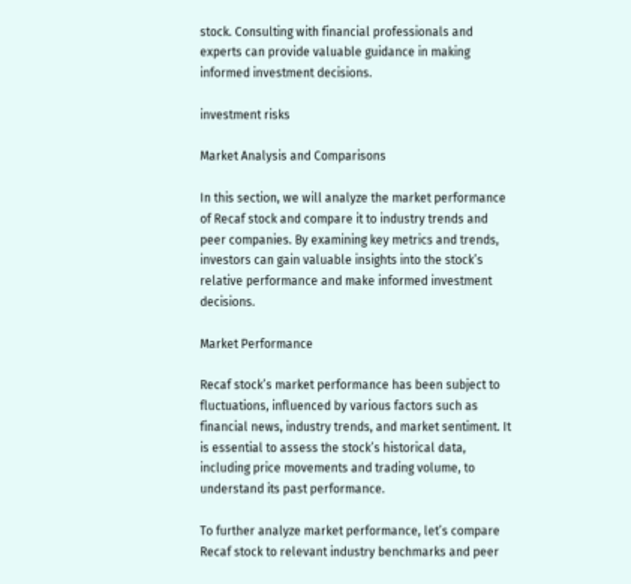stock. Consulting with financial professionals and experts can provide valuable guidance in making informed investment decisions.

investment risks

Market Analysis and Comparisons

In this section, we will analyze the market performance of Recaf stock and compare it to industry trends and peer companies. By examining key metrics and trends, investors can gain valuable insights into the stock’s relative performance and make informed investment decisions.

Market Performance

Recaf stock’s market performance has been subject to fluctuations, influenced by various factors such as financial news, industry trends, and market sentiment. It is essential to assess the stock’s historical data, including price movements and trading volume, to understand its past performance.

To further analyze market performance, let’s compare Recaf stock to relevant industry benchmarks and peer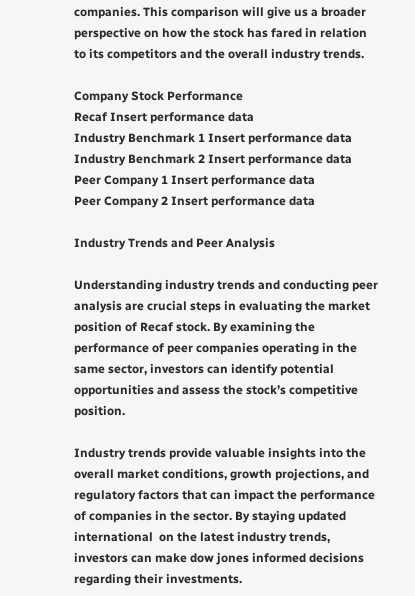companies. This comparison will give us a broader perspective on how the stock has fared in relation to its competitors and the overall industry trends.

Company Stock Performance
Recaf Insert performance data
Industry Benchmark 1 Insert performance data
Industry Benchmark 2 Insert performance data
Peer Company 1 Insert performance data
Peer Company 2 Insert performance data

Industry Trends and Peer Analysis

Understanding industry trends and conducting peer analysis are crucial steps in evaluating the market position of Recaf stock. By examining the performance of peer companies operating in the same sector, investors can identify potential opportunities and assess the stock’s competitive position.

Industry trends provide valuable insights into the overall market conditions, growth projections, and regulatory factors that can impact the performance of companies in the sector. By staying updated international  on the latest industry trends, investors can make dow jones informed decisions regarding their investments.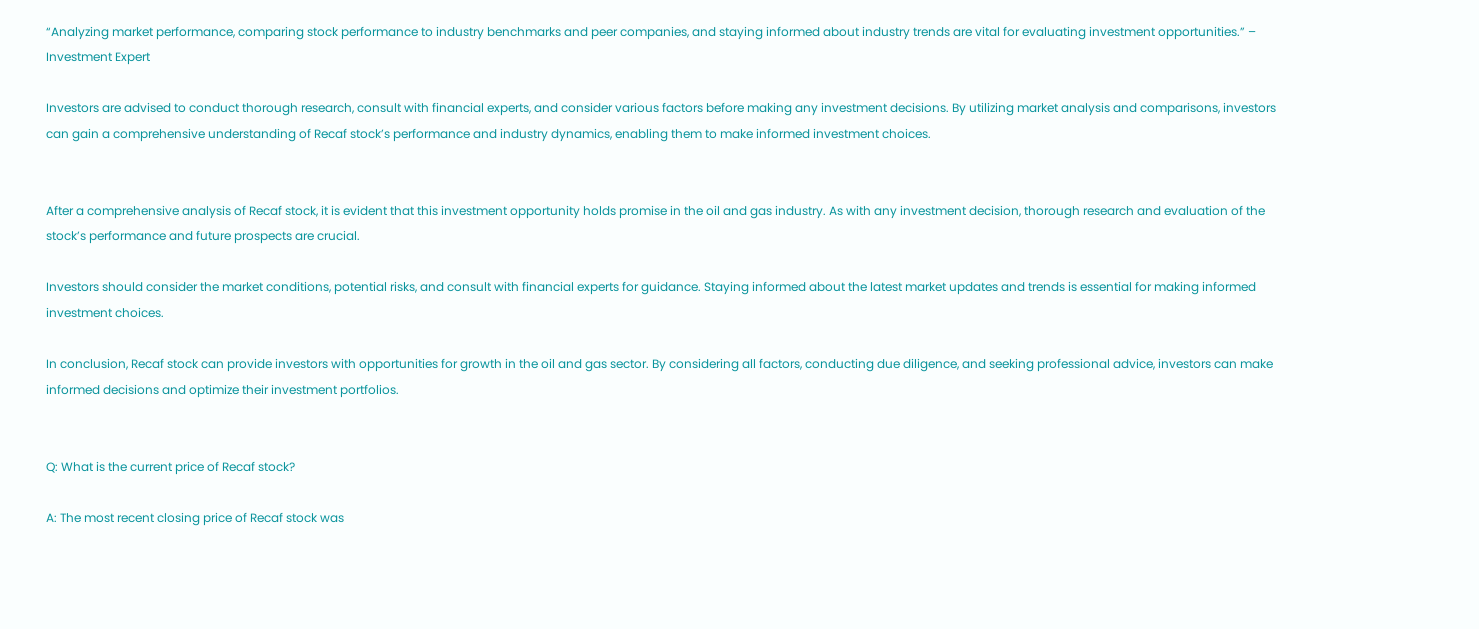“Analyzing market performance, comparing stock performance to industry benchmarks and peer companies, and staying informed about industry trends are vital for evaluating investment opportunities.” – Investment Expert

Investors are advised to conduct thorough research, consult with financial experts, and consider various factors before making any investment decisions. By utilizing market analysis and comparisons, investors can gain a comprehensive understanding of Recaf stock’s performance and industry dynamics, enabling them to make informed investment choices.


After a comprehensive analysis of Recaf stock, it is evident that this investment opportunity holds promise in the oil and gas industry. As with any investment decision, thorough research and evaluation of the stock’s performance and future prospects are crucial.

Investors should consider the market conditions, potential risks, and consult with financial experts for guidance. Staying informed about the latest market updates and trends is essential for making informed investment choices.

In conclusion, Recaf stock can provide investors with opportunities for growth in the oil and gas sector. By considering all factors, conducting due diligence, and seeking professional advice, investors can make informed decisions and optimize their investment portfolios.


Q: What is the current price of Recaf stock?

A: The most recent closing price of Recaf stock was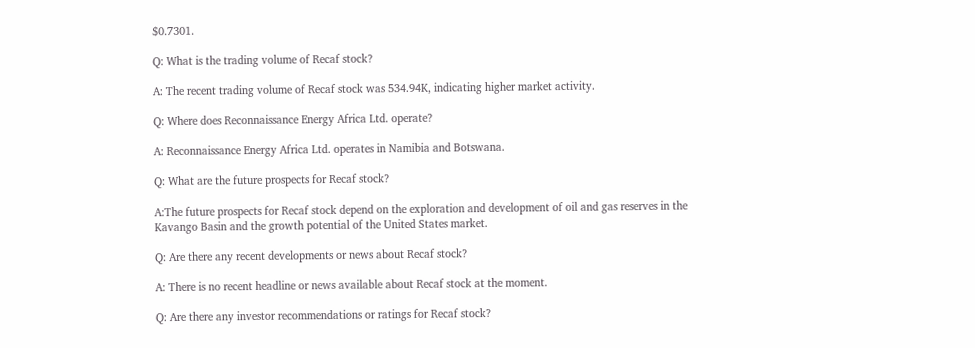$0.7301.

Q: What is the trading volume of Recaf stock?

A: The recent trading volume of Recaf stock was 534.94K, indicating higher market activity.

Q: Where does Reconnaissance Energy Africa Ltd. operate?

A: Reconnaissance Energy Africa Ltd. operates in Namibia and Botswana.

Q: What are the future prospects for Recaf stock?

A:The future prospects for Recaf stock depend on the exploration and development of oil and gas reserves in the Kavango Basin and the growth potential of the United States market.

Q: Are there any recent developments or news about Recaf stock?

A: There is no recent headline or news available about Recaf stock at the moment.

Q: Are there any investor recommendations or ratings for Recaf stock?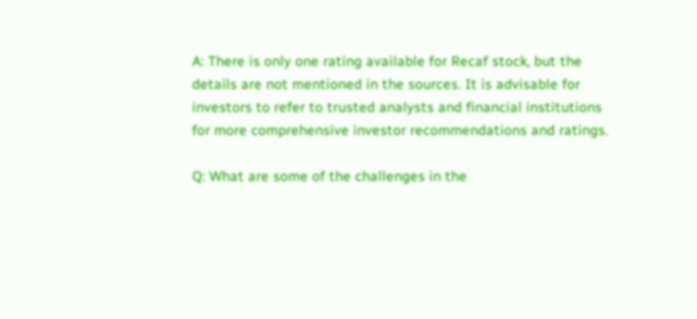A: There is only one rating available for Recaf stock, but the details are not mentioned in the sources. It is advisable for investors to refer to trusted analysts and financial institutions for more comprehensive investor recommendations and ratings.

Q: What are some of the challenges in the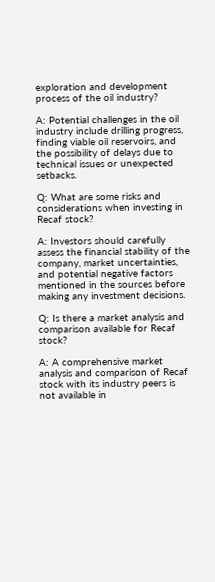exploration and development process of the oil industry?

A: Potential challenges in the oil industry include drilling progress, finding viable oil reservoirs, and the possibility of delays due to technical issues or unexpected setbacks.

Q: What are some risks and considerations when investing in Recaf stock?

A: Investors should carefully assess the financial stability of the company, market uncertainties, and potential negative factors mentioned in the sources before making any investment decisions.

Q: Is there a market analysis and comparison available for Recaf stock?

A: A comprehensive market analysis and comparison of Recaf stock with its industry peers is not available in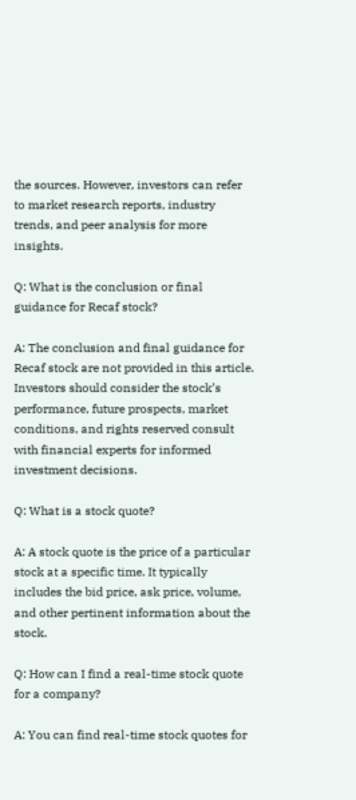the sources. However, investors can refer to market research reports, industry trends, and peer analysis for more insights.

Q: What is the conclusion or final guidance for Recaf stock?

A: The conclusion and final guidance for Recaf stock are not provided in this article. Investors should consider the stock’s performance, future prospects, market conditions, and rights reserved consult with financial experts for informed investment decisions.

Q: What is a stock quote?

A: A stock quote is the price of a particular stock at a specific time. It typically includes the bid price, ask price, volume, and other pertinent information about the stock.

Q: How can I find a real-time stock quote for a company?

A: You can find real-time stock quotes for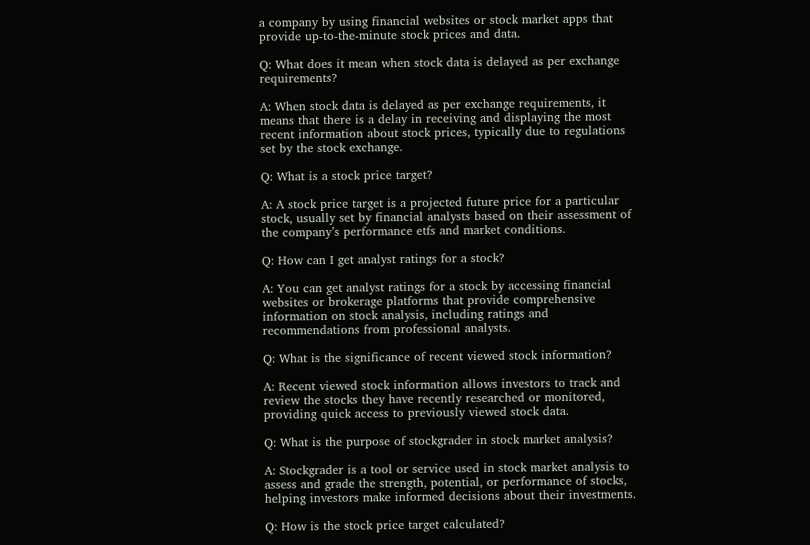a company by using financial websites or stock market apps that provide up-to-the-minute stock prices and data.

Q: What does it mean when stock data is delayed as per exchange requirements?

A: When stock data is delayed as per exchange requirements, it means that there is a delay in receiving and displaying the most recent information about stock prices, typically due to regulations set by the stock exchange.

Q: What is a stock price target?

A: A stock price target is a projected future price for a particular stock, usually set by financial analysts based on their assessment of the company’s performance etfs and market conditions.

Q: How can I get analyst ratings for a stock?

A: You can get analyst ratings for a stock by accessing financial websites or brokerage platforms that provide comprehensive information on stock analysis, including ratings and recommendations from professional analysts.

Q: What is the significance of recent viewed stock information?

A: Recent viewed stock information allows investors to track and review the stocks they have recently researched or monitored, providing quick access to previously viewed stock data.

Q: What is the purpose of stockgrader in stock market analysis?

A: Stockgrader is a tool or service used in stock market analysis to assess and grade the strength, potential, or performance of stocks, helping investors make informed decisions about their investments.

Q: How is the stock price target calculated?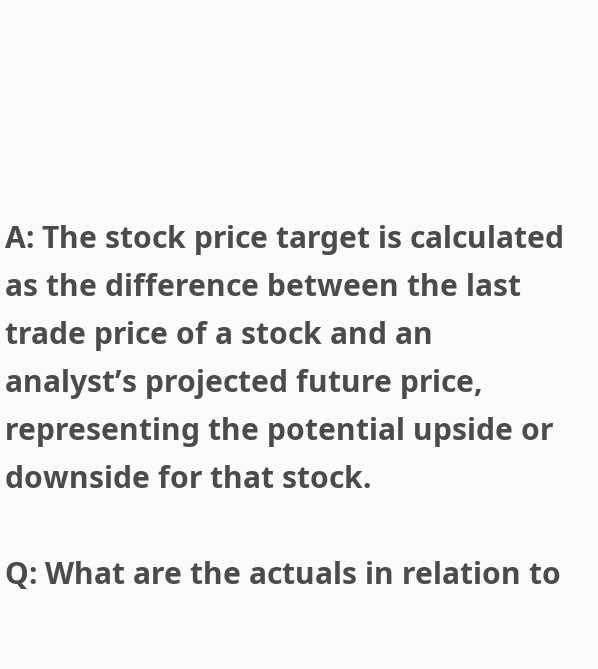A: The stock price target is calculated as the difference between the last trade price of a stock and an analyst’s projected future price, representing the potential upside or downside for that stock.

Q: What are the actuals in relation to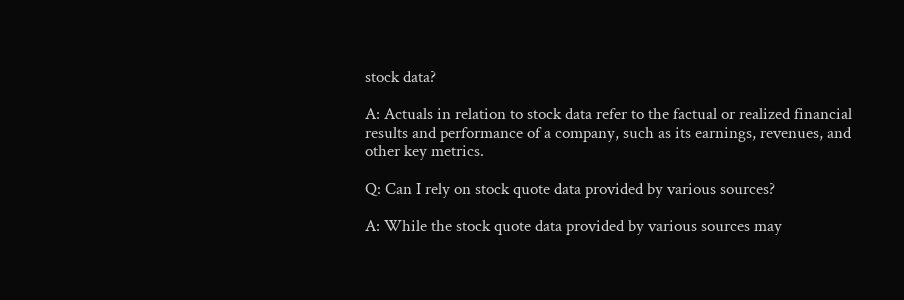stock data?

A: Actuals in relation to stock data refer to the factual or realized financial results and performance of a company, such as its earnings, revenues, and other key metrics.

Q: Can I rely on stock quote data provided by various sources?

A: While the stock quote data provided by various sources may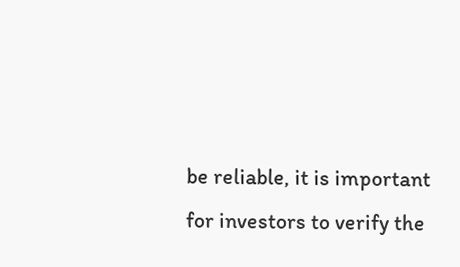be reliable, it is important for investors to verify the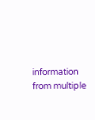information from multiple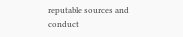reputable sources and conduct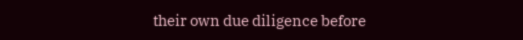their own due diligence before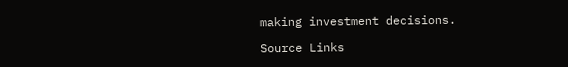making investment decisions.

Source Links